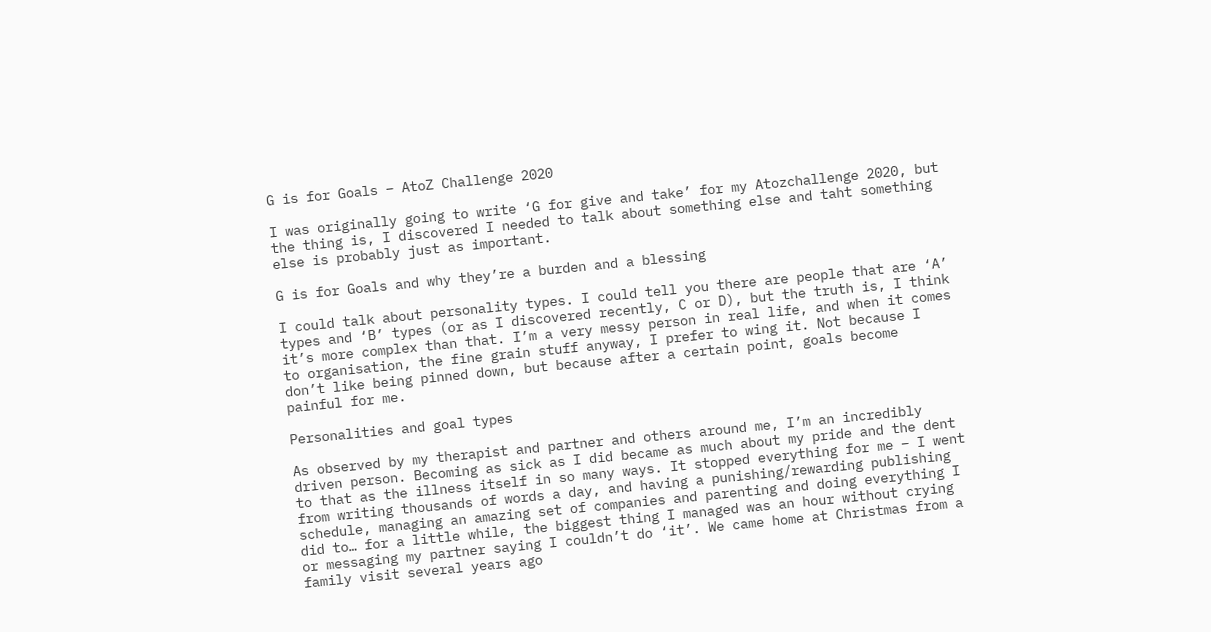G is for Goals – AtoZ Challenge 2020

I was originally going to write ‘G for give and take’ for my Atozchallenge 2020, but the thing is, I discovered I needed to talk about something else and taht something else is probably just as important.

G is for Goals and why they’re a burden and a blessing

I could talk about personality types. I could tell you there are people that are ‘A’ types and ‘B’ types (or as I discovered recently, C or D), but the truth is, I think it’s more complex than that. I’m a very messy person in real life, and when it comes to organisation, the fine grain stuff anyway, I prefer to wing it. Not because I don’t like being pinned down, but because after a certain point, goals become painful for me.

Personalities and goal types

As observed by my therapist and partner and others around me, I’m an incredibly driven person. Becoming as sick as I did became as much about my pride and the dent to that as the illness itself in so many ways. It stopped everything for me – I went from writing thousands of words a day, and having a punishing/rewarding publishing schedule, managing an amazing set of companies and parenting and doing everything I did to… for a little while, the biggest thing I managed was an hour without crying or messaging my partner saying I couldn’t do ‘it’. We came home at Christmas from a family visit several years ago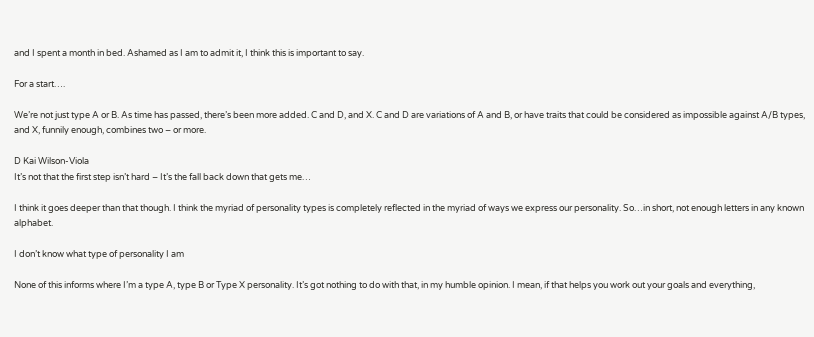and I spent a month in bed. Ashamed as I am to admit it, I think this is important to say.

For a start….

We’re not just type A or B. As time has passed, there’s been more added. C and D, and X. C and D are variations of A and B, or have traits that could be considered as impossible against A/B types, and X, funnily enough, combines two – or more.

D Kai Wilson-Viola
It’s not that the first step isn’t hard – It’s the fall back down that gets me…

I think it goes deeper than that though. I think the myriad of personality types is completely reflected in the myriad of ways we express our personality. So…in short, not enough letters in any known alphabet.

I don’t know what type of personality I am

None of this informs where I’m a type A, type B or Type X personality. It’s got nothing to do with that, in my humble opinion. I mean, if that helps you work out your goals and everything,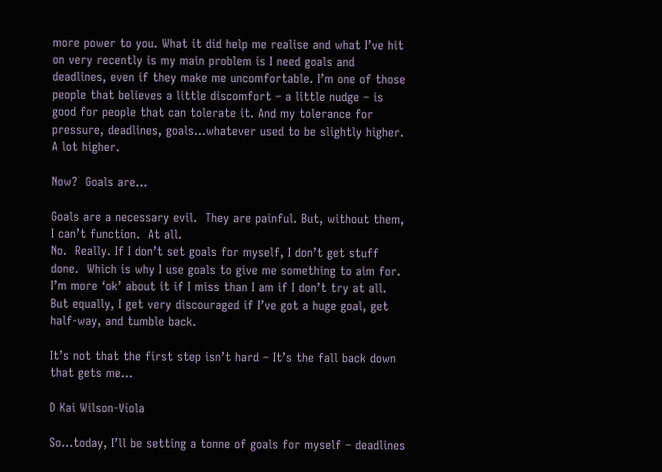more power to you. What it did help me realise and what I’ve hit on very recently is my main problem is I need goals and deadlines, even if they make me uncomfortable. I’m one of those people that believes a little discomfort – a little nudge – is good for people that can tolerate it. And my tolerance for pressure, deadlines, goals…whatever used to be slightly higher.
A lot higher.

Now?  Goals are…

Goals are a necessary evil.  They are painful. But, without them, I can’t function.  At all.
No.  Really. If I don’t set goals for myself, I don’t get stuff done.  Which is why I use goals to give me something to aim for.  I’m more ‘ok’ about it if I miss than I am if I don’t try at all. But equally, I get very discouraged if I’ve got a huge goal, get half-way, and tumble back.

It’s not that the first step isn’t hard – It’s the fall back down that gets me…

D Kai Wilson-Viola

So…today, I’ll be setting a tonne of goals for myself – deadlines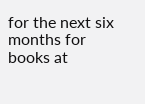for the next six months for books at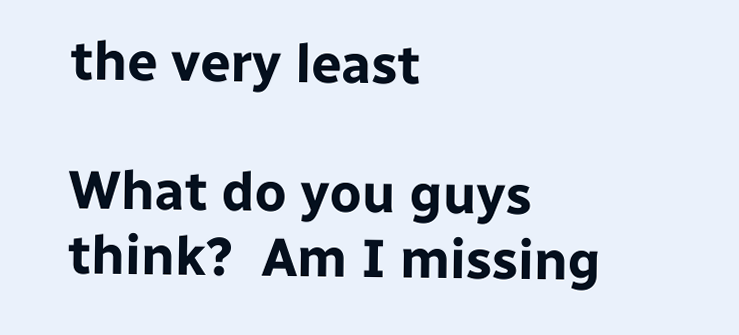the very least

What do you guys think?  Am I missing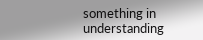something in understanding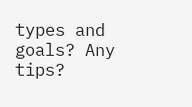types and goals? Any tips?